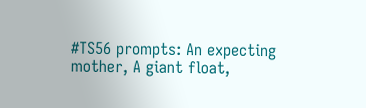#TS56 prompts: An expecting mother, A giant float,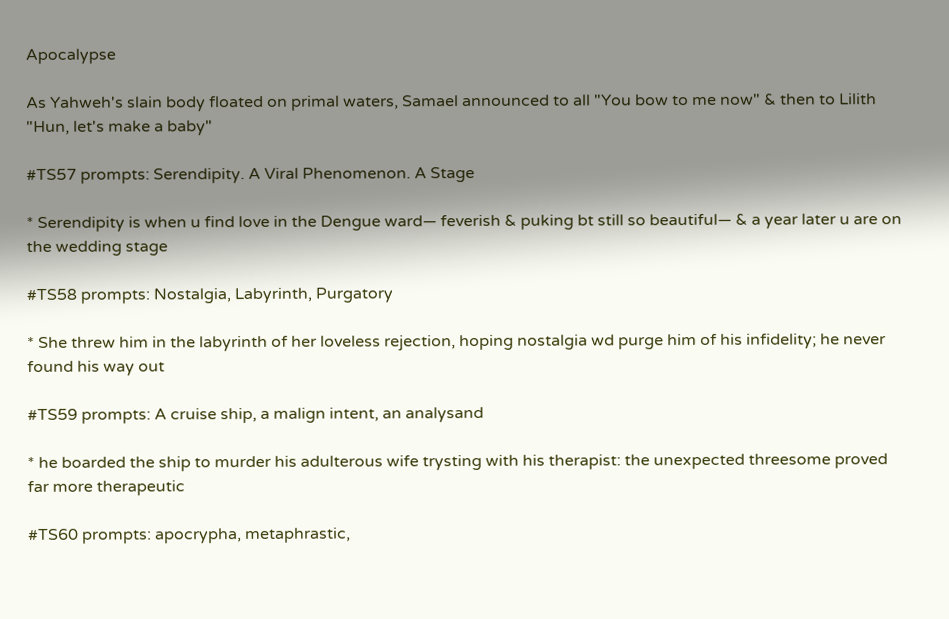Apocalypse

As Yahweh's slain body floated on primal waters, Samael announced to all "You bow to me now" & then to Lilith "Hun, let's make a baby"

#TS57 prompts: Serendipity. A Viral Phenomenon. A Stage

* Serendipity is when u find love in the Dengue ward— feverish & puking bt still so beautiful— & a year later u are on the wedding stage

#TS58 prompts: Nostalgia, Labyrinth, Purgatory

* She threw him in the labyrinth of her loveless rejection, hoping nostalgia wd purge him of his infidelity; he never found his way out

#TS59 prompts: A cruise ship, a malign intent, an analysand

* he boarded the ship to murder his adulterous wife trysting with his therapist: the unexpected threesome proved far more therapeutic

#TS60 prompts: apocrypha, metaphrastic,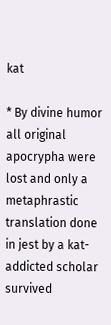kat

* By divine humor all original apocrypha were lost and only a metaphrastic translation done in jest by a kat-addicted scholar survived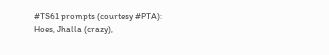#TS61 prompts (courtesy #PTA): Hoes, Jhalla (crazy),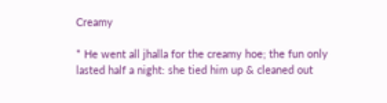Creamy

* He went all jhalla for the creamy hoe; the fun only lasted half a night: she tied him up & cleaned out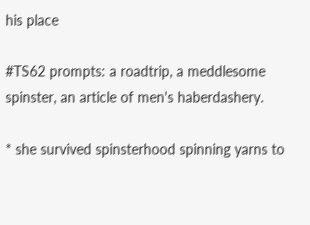his place

#TS62 prompts: a roadtrip, a meddlesome spinster, an article of men's haberdashery.

* she survived spinsterhood spinning yarns to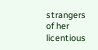strangers of her licentious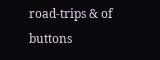road-trips & of buttons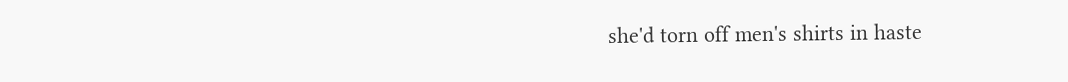she'd torn off men's shirts in haste